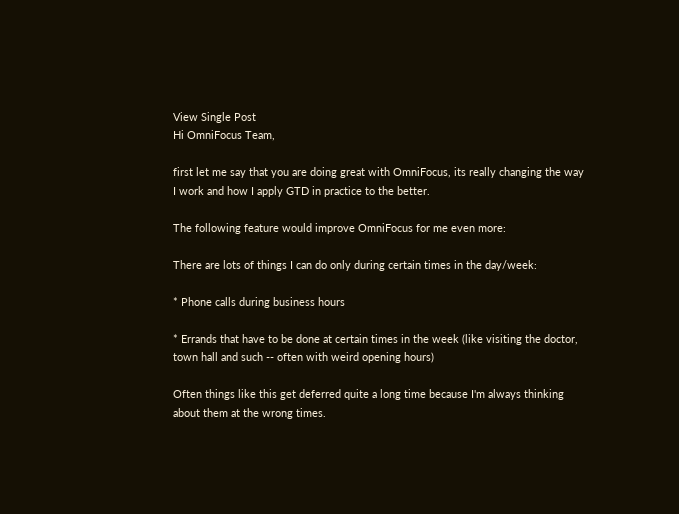View Single Post
Hi OmniFocus Team,

first let me say that you are doing great with OmniFocus, its really changing the way I work and how I apply GTD in practice to the better.

The following feature would improve OmniFocus for me even more:

There are lots of things I can do only during certain times in the day/week:

* Phone calls during business hours

* Errands that have to be done at certain times in the week (like visiting the doctor, town hall and such -- often with weird opening hours)

Often things like this get deferred quite a long time because I'm always thinking about them at the wrong times.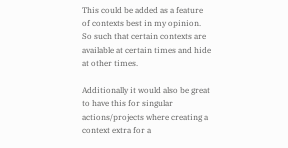This could be added as a feature of contexts best in my opinion. So such that certain contexts are available at certain times and hide at other times.

Additionally it would also be great to have this for singular actions/projects where creating a context extra for a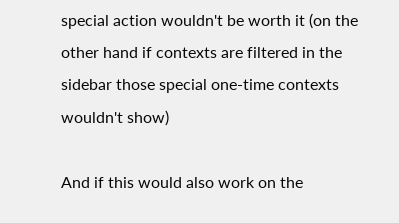special action wouldn't be worth it (on the other hand if contexts are filtered in the sidebar those special one-time contexts wouldn't show)

And if this would also work on the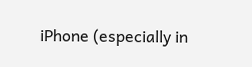iPhone (especially in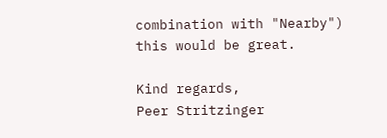combination with "Nearby") this would be great.

Kind regards,
Peer Stritzinger